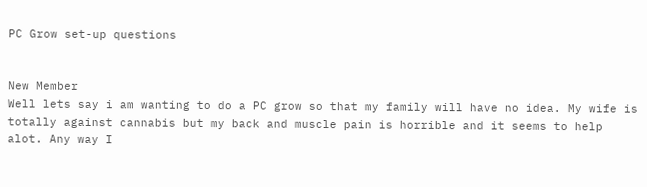PC Grow set-up questions


New Member
Well lets say i am wanting to do a PC grow so that my family will have no idea. My wife is totally against cannabis but my back and muscle pain is horrible and it seems to help alot. Any way I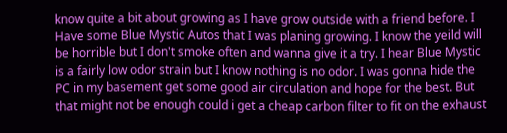know quite a bit about growing as I have grow outside with a friend before. I Have some Blue Mystic Autos that I was planing growing. I know the yeild will be horrible but I don't smoke often and wanna give it a try. I hear Blue Mystic is a fairly low odor strain but I know nothing is no odor. I was gonna hide the PC in my basement get some good air circulation and hope for the best. But that might not be enough could i get a cheap carbon filter to fit on the exhaust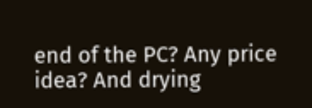end of the PC? Any price idea? And drying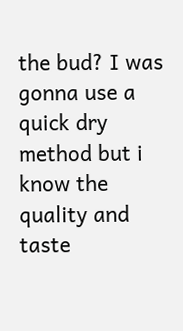the bud? I was gonna use a quick dry method but i know the quality and taste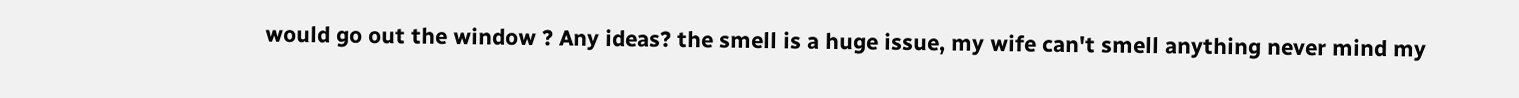would go out the window ? Any ideas? the smell is a huge issue, my wife can't smell anything never mind my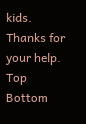kids. Thanks for your help.
Top Bottom